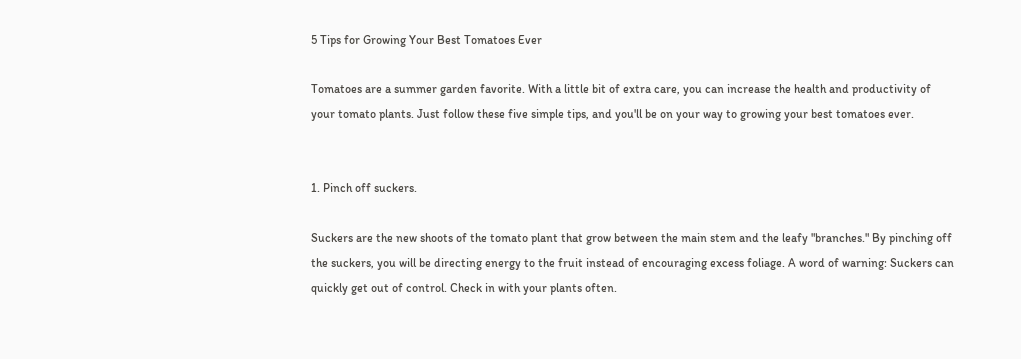5 Tips for Growing Your Best Tomatoes Ever

Tomatoes are a summer garden favorite. With a little bit of extra care, you can increase the health and productivity of your tomato plants. Just follow these five simple tips, and you'll be on your way to growing your best tomatoes ever.


1. Pinch off suckers.

Suckers are the new shoots of the tomato plant that grow between the main stem and the leafy "branches." By pinching off the suckers, you will be directing energy to the fruit instead of encouraging excess foliage. A word of warning: Suckers can quickly get out of control. Check in with your plants often.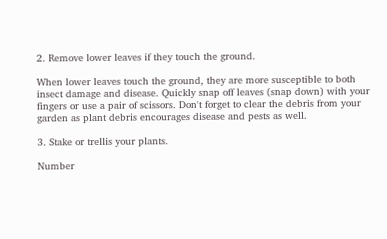2. Remove lower leaves if they touch the ground.

When lower leaves touch the ground, they are more susceptible to both insect damage and disease. Quickly snap off leaves (snap down) with your fingers or use a pair of scissors. Don't forget to clear the debris from your garden as plant debris encourages disease and pests as well.

3. Stake or trellis your plants.

Number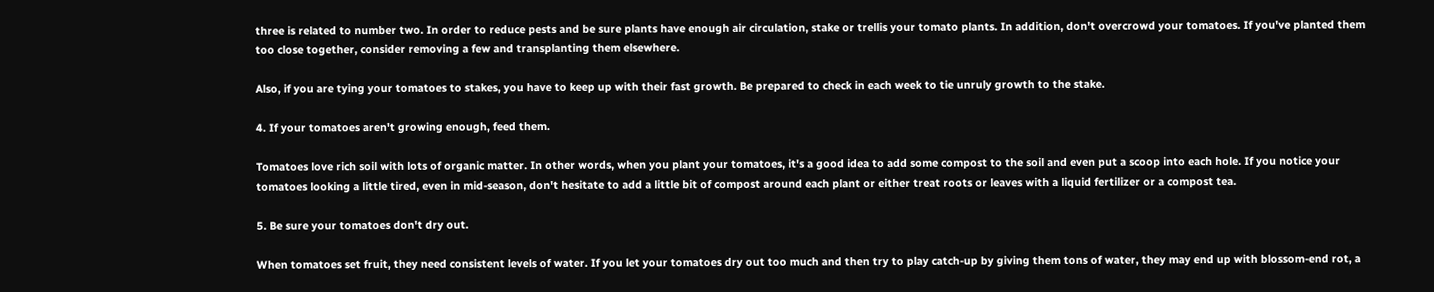three is related to number two. In order to reduce pests and be sure plants have enough air circulation, stake or trellis your tomato plants. In addition, don't overcrowd your tomatoes. If you've planted them too close together, consider removing a few and transplanting them elsewhere.

Also, if you are tying your tomatoes to stakes, you have to keep up with their fast growth. Be prepared to check in each week to tie unruly growth to the stake.

4. If your tomatoes aren't growing enough, feed them.

Tomatoes love rich soil with lots of organic matter. In other words, when you plant your tomatoes, it's a good idea to add some compost to the soil and even put a scoop into each hole. If you notice your tomatoes looking a little tired, even in mid-season, don't hesitate to add a little bit of compost around each plant or either treat roots or leaves with a liquid fertilizer or a compost tea.

5. Be sure your tomatoes don't dry out.

When tomatoes set fruit, they need consistent levels of water. If you let your tomatoes dry out too much and then try to play catch-up by giving them tons of water, they may end up with blossom-end rot, a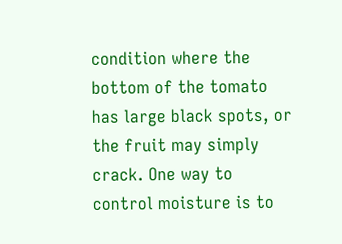condition where the bottom of the tomato has large black spots, or the fruit may simply crack. One way to control moisture is to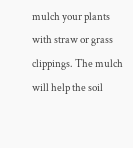mulch your plants with straw or grass clippings. The mulch will help the soil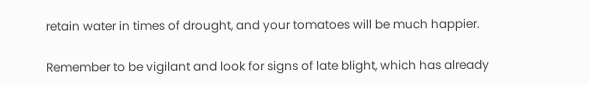retain water in times of drought, and your tomatoes will be much happier.

Remember to be vigilant and look for signs of late blight, which has already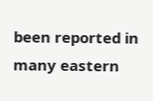been reported in many eastern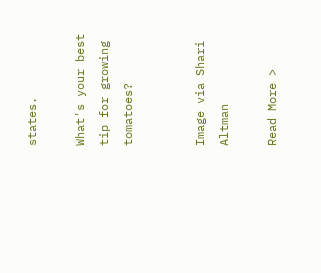states.

What's your best tip for growing tomatoes?


Image via Shari Altman

Read More >